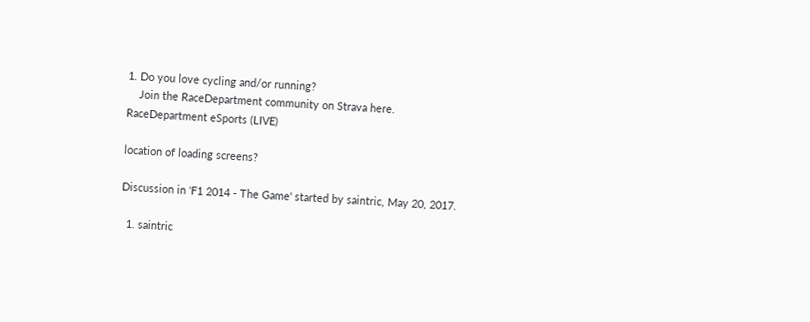1. Do you love cycling and/or running?
    Join the RaceDepartment community on Strava here.
RaceDepartment eSports (LIVE)

location of loading screens?

Discussion in 'F1 2014 - The Game' started by saintric, May 20, 2017.

  1. saintric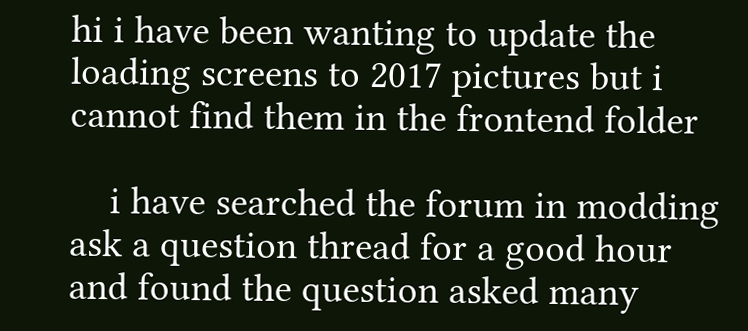hi i have been wanting to update the loading screens to 2017 pictures but i cannot find them in the frontend folder

    i have searched the forum in modding ask a question thread for a good hour and found the question asked many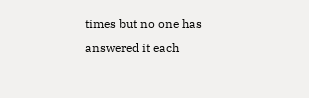times but no one has answered it each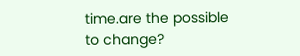time.are the possible to change?